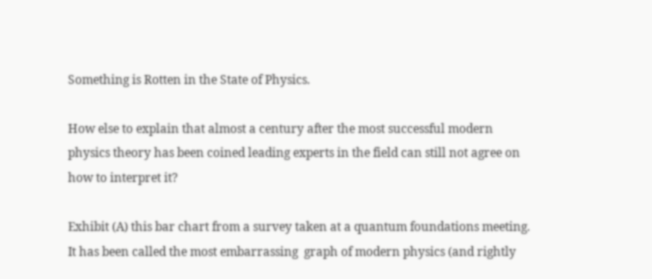Something is Rotten in the State of Physics.

How else to explain that almost a century after the most successful modern physics theory has been coined leading experts in the field can still not agree on how to interpret it?

Exhibit (A) this bar chart from a survey taken at a quantum foundations meeting.  It has been called the most embarrassing  graph of modern physics (and rightly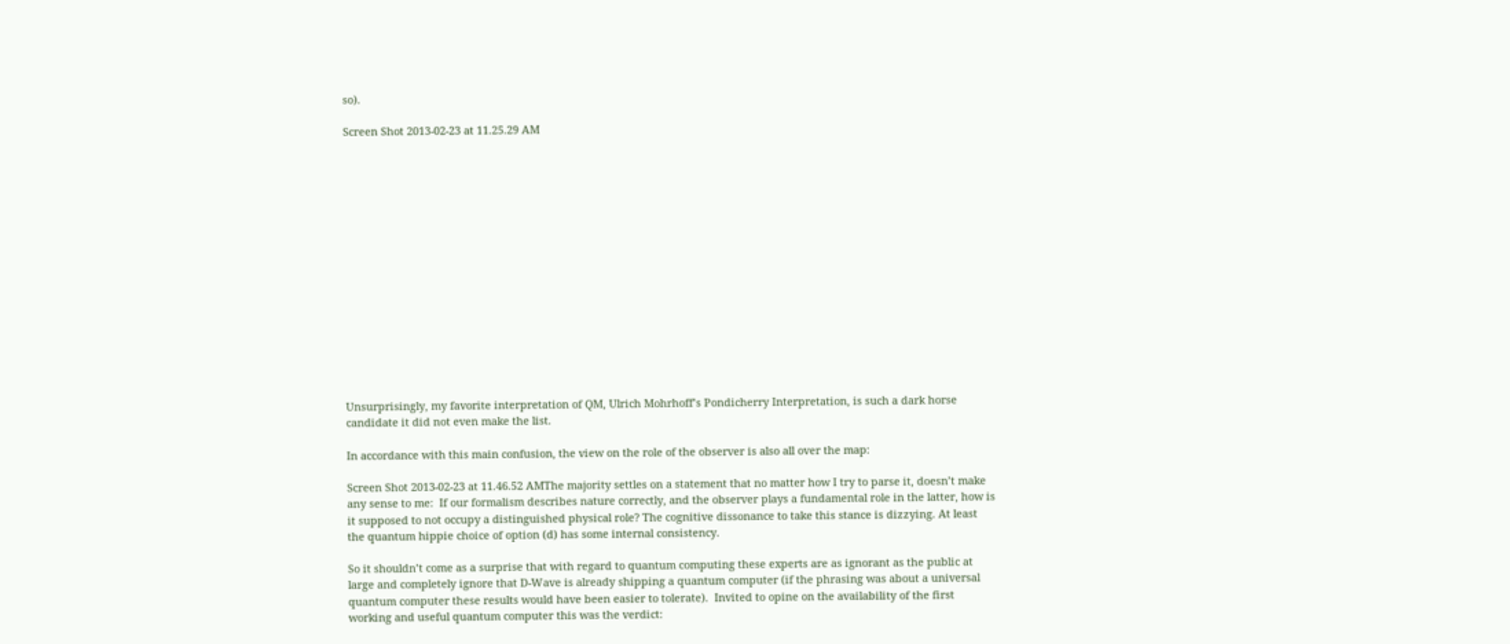so).

Screen Shot 2013-02-23 at 11.25.29 AM
















Unsurprisingly, my favorite interpretation of QM, Ulrich Mohrhoff’s Pondicherry Interpretation, is such a dark horse candidate it did not even make the list.

In accordance with this main confusion, the view on the role of the observer is also all over the map:

Screen Shot 2013-02-23 at 11.46.52 AMThe majority settles on a statement that no matter how I try to parse it, doesn’t make any sense to me:  If our formalism describes nature correctly, and the observer plays a fundamental role in the latter, how is it supposed to not occupy a distinguished physical role? The cognitive dissonance to take this stance is dizzying. At least the quantum hippie choice of option (d) has some internal consistency.

So it shouldn’t come as a surprise that with regard to quantum computing these experts are as ignorant as the public at large and completely ignore that D-Wave is already shipping a quantum computer (if the phrasing was about a universal quantum computer these results would have been easier to tolerate).  Invited to opine on the availability of the first working and useful quantum computer this was the verdict: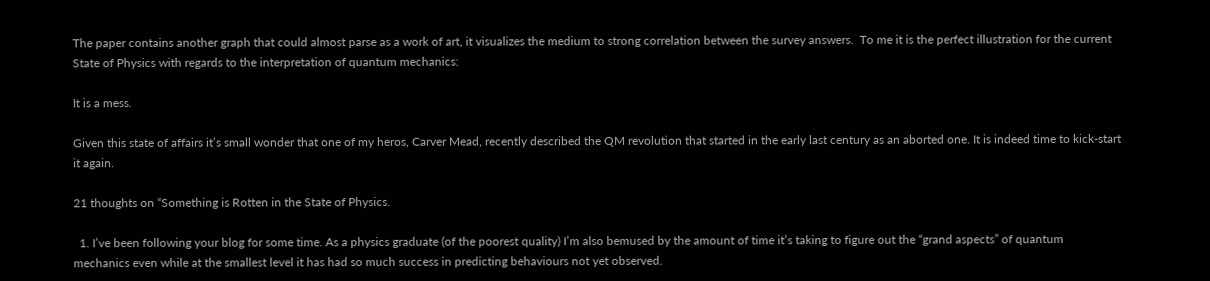The paper contains another graph that could almost parse as a work of art, it visualizes the medium to strong correlation between the survey answers.  To me it is the perfect illustration for the current State of Physics with regards to the interpretation of quantum mechanics:

It is a mess.

Given this state of affairs it’s small wonder that one of my heros, Carver Mead, recently described the QM revolution that started in the early last century as an aborted one. It is indeed time to kick-start it again.

21 thoughts on “Something is Rotten in the State of Physics.

  1. I’ve been following your blog for some time. As a physics graduate (of the poorest quality) I’m also bemused by the amount of time it’s taking to figure out the “grand aspects” of quantum mechanics even while at the smallest level it has had so much success in predicting behaviours not yet observed.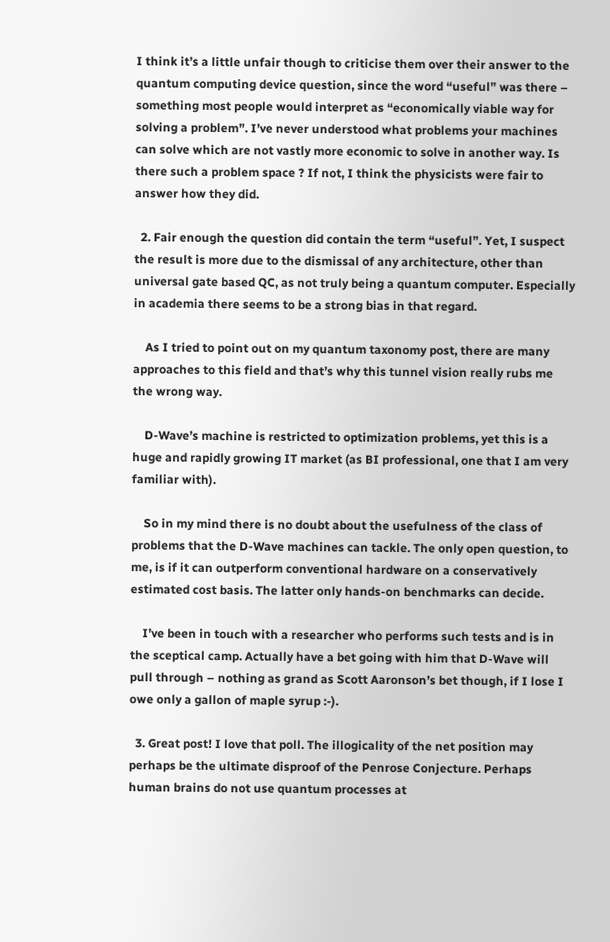I think it’s a little unfair though to criticise them over their answer to the quantum computing device question, since the word “useful” was there – something most people would interpret as “economically viable way for solving a problem”. I’ve never understood what problems your machines can solve which are not vastly more economic to solve in another way. Is there such a problem space ? If not, I think the physicists were fair to answer how they did.

  2. Fair enough the question did contain the term “useful”. Yet, I suspect the result is more due to the dismissal of any architecture, other than universal gate based QC, as not truly being a quantum computer. Especially in academia there seems to be a strong bias in that regard.

    As I tried to point out on my quantum taxonomy post, there are many approaches to this field and that’s why this tunnel vision really rubs me the wrong way.

    D-Wave’s machine is restricted to optimization problems, yet this is a huge and rapidly growing IT market (as BI professional, one that I am very familiar with).

    So in my mind there is no doubt about the usefulness of the class of problems that the D-Wave machines can tackle. The only open question, to me, is if it can outperform conventional hardware on a conservatively estimated cost basis. The latter only hands-on benchmarks can decide.

    I’ve been in touch with a researcher who performs such tests and is in the sceptical camp. Actually have a bet going with him that D-Wave will pull through – nothing as grand as Scott Aaronson’s bet though, if I lose I owe only a gallon of maple syrup :-).

  3. Great post! I love that poll. The illogicality of the net position may perhaps be the ultimate disproof of the Penrose Conjecture. Perhaps human brains do not use quantum processes at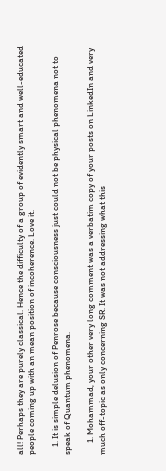all! Perhaps they are purely classical. Hence the difficulty of a group of evidently smart and well-educated people coming up with an mean position of incoherence. Love it.

    1. It is simple delusion of Penrose because consciousness just could not be physical phenomena not to speak of Quantum phenomena.

      1. Mohammad, your other very long comment was a verbatim copy of your posts on LinkedIn and very much off-topic as only concerning SR. It was not addressing what this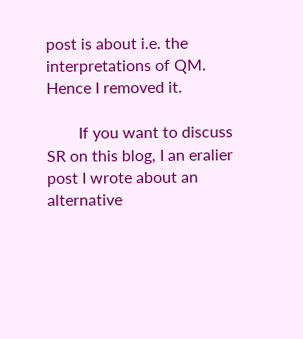post is about i.e. the interpretations of QM. Hence I removed it.

        If you want to discuss SR on this blog, I an eralier post I wrote about an alternative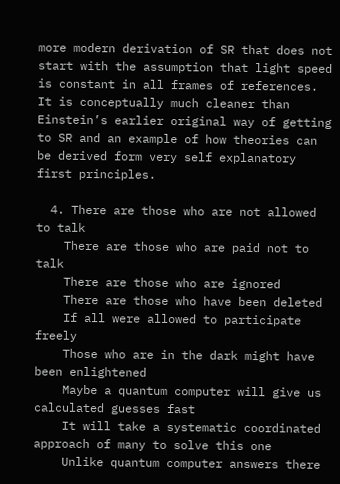more modern derivation of SR that does not start with the assumption that light speed is constant in all frames of references. It is conceptually much cleaner than Einstein’s earlier original way of getting to SR and an example of how theories can be derived form very self explanatory first principles.

  4. There are those who are not allowed to talk
    There are those who are paid not to talk
    There are those who are ignored
    There are those who have been deleted
    If all were allowed to participate freely
    Those who are in the dark might have been enlightened
    Maybe a quantum computer will give us calculated guesses fast
    It will take a systematic coordinated approach of many to solve this one
    Unlike quantum computer answers there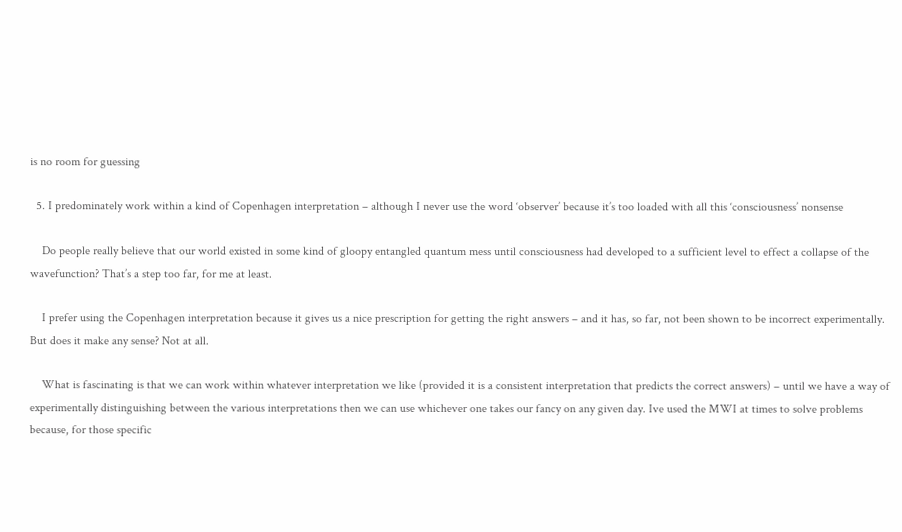is no room for guessing

  5. I predominately work within a kind of Copenhagen interpretation – although I never use the word ‘observer’ because it’s too loaded with all this ‘consciousness’ nonsense

    Do people really believe that our world existed in some kind of gloopy entangled quantum mess until consciousness had developed to a sufficient level to effect a collapse of the wavefunction? That’s a step too far, for me at least.

    I prefer using the Copenhagen interpretation because it gives us a nice prescription for getting the right answers – and it has, so far, not been shown to be incorrect experimentally. But does it make any sense? Not at all.

    What is fascinating is that we can work within whatever interpretation we like (provided it is a consistent interpretation that predicts the correct answers) – until we have a way of experimentally distinguishing between the various interpretations then we can use whichever one takes our fancy on any given day. Ive used the MWI at times to solve problems because, for those specific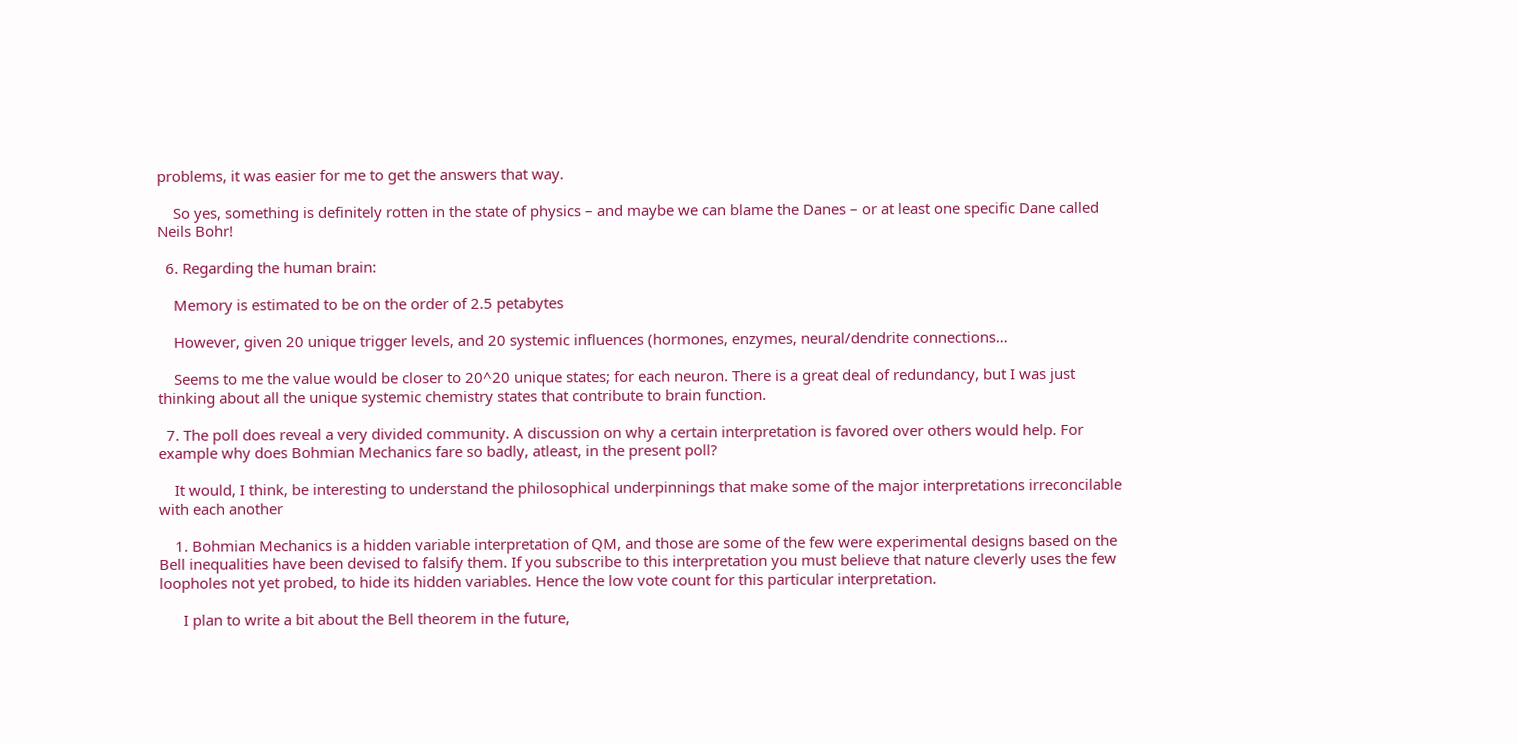problems, it was easier for me to get the answers that way.

    So yes, something is definitely rotten in the state of physics – and maybe we can blame the Danes – or at least one specific Dane called Neils Bohr!

  6. Regarding the human brain:

    Memory is estimated to be on the order of 2.5 petabytes

    However, given 20 unique trigger levels, and 20 systemic influences (hormones, enzymes, neural/dendrite connections…

    Seems to me the value would be closer to 20^20 unique states; for each neuron. There is a great deal of redundancy, but I was just thinking about all the unique systemic chemistry states that contribute to brain function.

  7. The poll does reveal a very divided community. A discussion on why a certain interpretation is favored over others would help. For example why does Bohmian Mechanics fare so badly, atleast, in the present poll?

    It would, I think, be interesting to understand the philosophical underpinnings that make some of the major interpretations irreconcilable with each another

    1. Bohmian Mechanics is a hidden variable interpretation of QM, and those are some of the few were experimental designs based on the Bell inequalities have been devised to falsify them. If you subscribe to this interpretation you must believe that nature cleverly uses the few loopholes not yet probed, to hide its hidden variables. Hence the low vote count for this particular interpretation.

      I plan to write a bit about the Bell theorem in the future,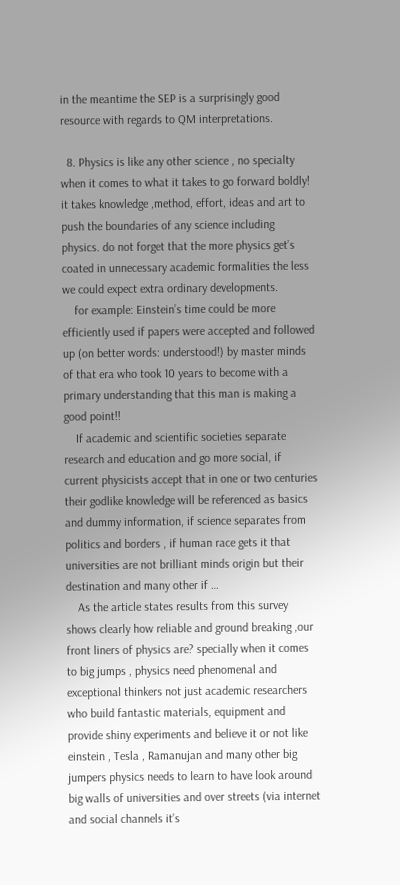in the meantime the SEP is a surprisingly good resource with regards to QM interpretations.

  8. Physics is like any other science , no specialty when it comes to what it takes to go forward boldly! it takes knowledge ,method, effort, ideas and art to push the boundaries of any science including physics. do not forget that the more physics get’s coated in unnecessary academic formalities the less we could expect extra ordinary developments.
    for example: Einstein’s time could be more efficiently used if papers were accepted and followed up (on better words: understood!) by master minds of that era who took 10 years to become with a primary understanding that this man is making a good point!!
    If academic and scientific societies separate research and education and go more social, if current physicists accept that in one or two centuries their godlike knowledge will be referenced as basics and dummy information, if science separates from politics and borders , if human race gets it that universities are not brilliant minds origin but their destination and many other if …
    As the article states results from this survey shows clearly how reliable and ground breaking ,our front liners of physics are? specially when it comes to big jumps , physics need phenomenal and exceptional thinkers not just academic researchers who build fantastic materials, equipment and provide shiny experiments and believe it or not like einstein , Tesla , Ramanujan and many other big jumpers physics needs to learn to have look around big walls of universities and over streets (via internet and social channels it’s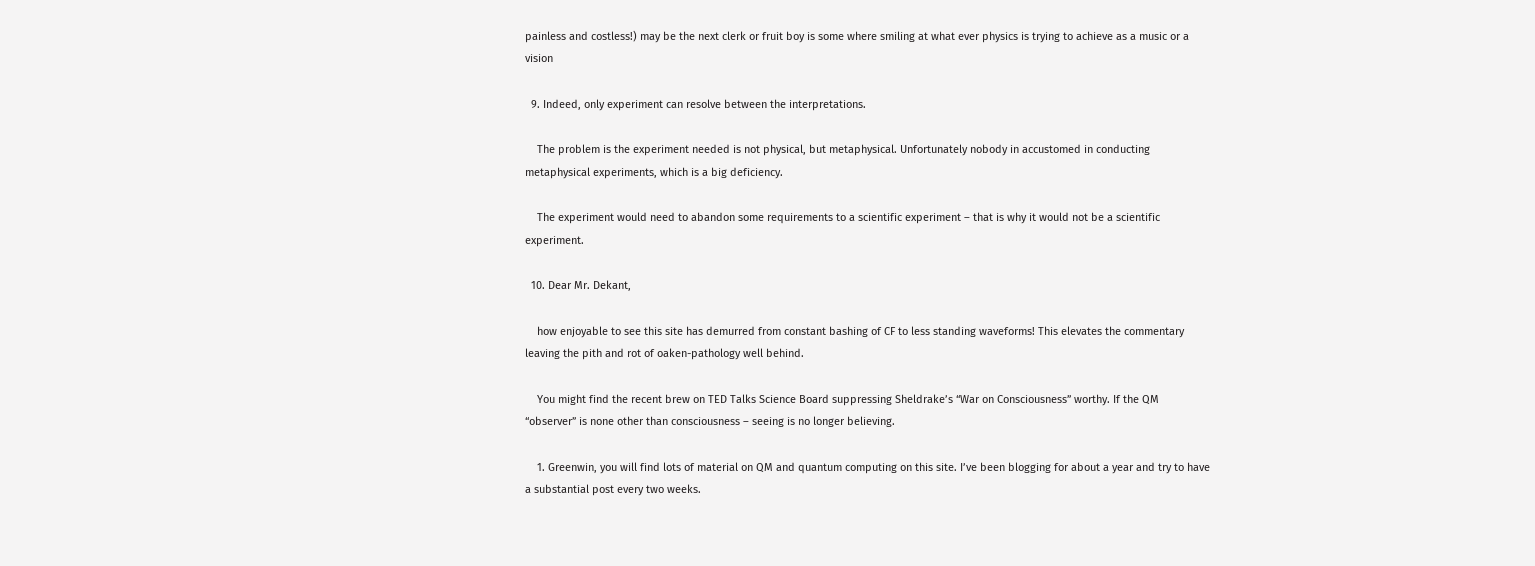painless and costless!) may be the next clerk or fruit boy is some where smiling at what ever physics is trying to achieve as a music or a vision

  9. Indeed, only experiment can resolve between the interpretations.

    The problem is the experiment needed is not physical, but metaphysical. Unfortunately nobody in accustomed in conducting metaphysical experiments, which is a big deficiency.

    The experiment would need to abandon some requirements to a scientific experiment – that is why it would not be a scientific experiment.

  10. Dear Mr. Dekant,

    how enjoyable to see this site has demurred from constant bashing of CF to less standing waveforms! This elevates the commentary leaving the pith and rot of oaken-pathology well behind.

    You might find the recent brew on TED Talks Science Board suppressing Sheldrake’s “War on Consciousness” worthy. If the QM “observer” is none other than consciousness – seeing is no longer believing.

    1. Greenwin, you will find lots of material on QM and quantum computing on this site. I’ve been blogging for about a year and try to have a substantial post every two weeks.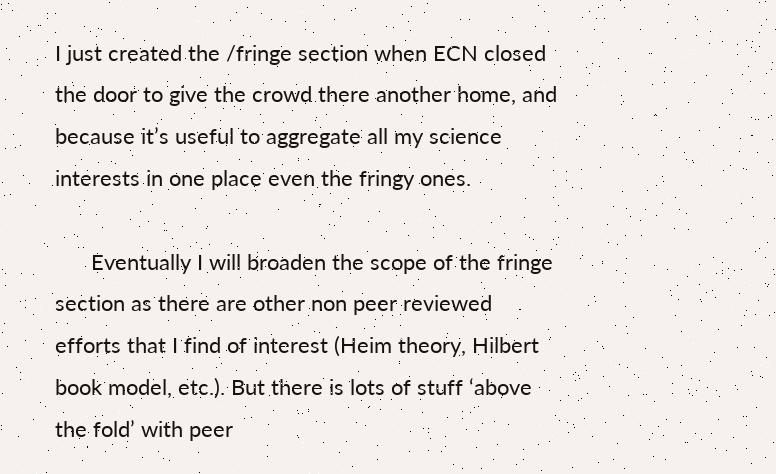I just created the /fringe section when ECN closed the door to give the crowd there another home, and because it’s useful to aggregate all my science interests in one place even the fringy ones.

      Eventually I will broaden the scope of the fringe section as there are other non peer reviewed efforts that I find of interest (Heim theory, Hilbert book model, etc.). But there is lots of stuff ‘above the fold’ with peer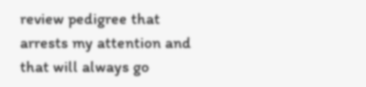review pedigree that arrests my attention and that will always go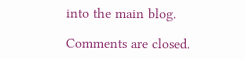into the main blog.

Comments are closed.